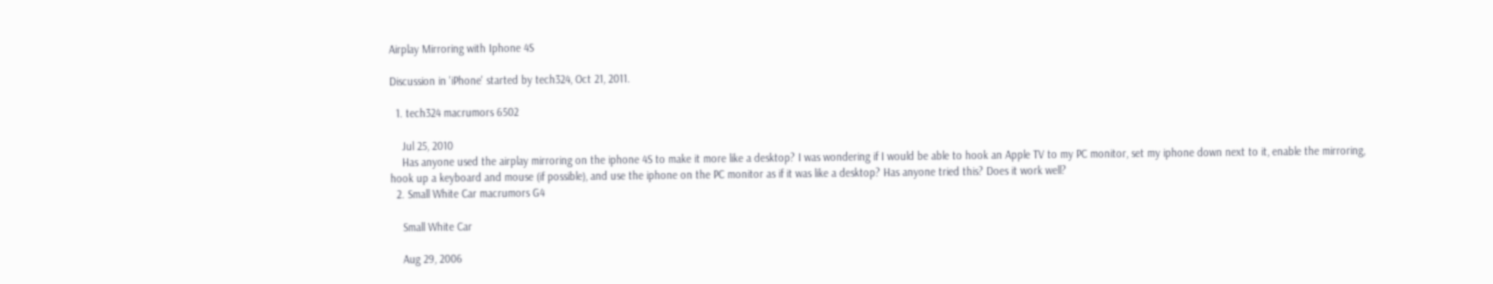Airplay Mirroring with Iphone 4S

Discussion in 'iPhone' started by tech324, Oct 21, 2011.

  1. tech324 macrumors 6502

    Jul 25, 2010
    Has anyone used the airplay mirroring on the iphone 4S to make it more like a desktop? I was wondering if I would be able to hook an Apple TV to my PC monitor, set my iphone down next to it, enable the mirroring, hook up a keyboard and mouse (if possible), and use the iphone on the PC monitor as if it was like a desktop? Has anyone tried this? Does it work well?
  2. Small White Car macrumors G4

    Small White Car

    Aug 29, 2006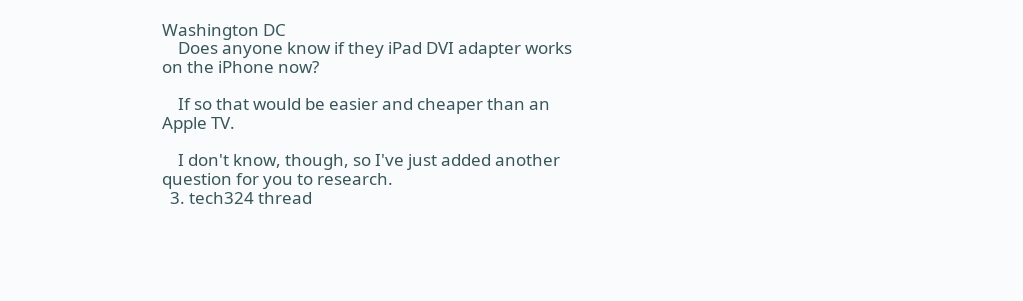Washington DC
    Does anyone know if they iPad DVI adapter works on the iPhone now?

    If so that would be easier and cheaper than an Apple TV.

    I don't know, though, so I've just added another question for you to research.
  3. tech324 thread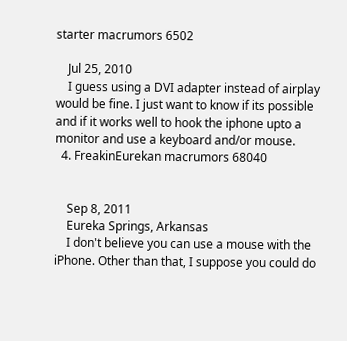starter macrumors 6502

    Jul 25, 2010
    I guess using a DVI adapter instead of airplay would be fine. I just want to know if its possible and if it works well to hook the iphone upto a monitor and use a keyboard and/or mouse.
  4. FreakinEurekan macrumors 68040


    Sep 8, 2011
    Eureka Springs, Arkansas
    I don't believe you can use a mouse with the iPhone. Other than that, I suppose you could do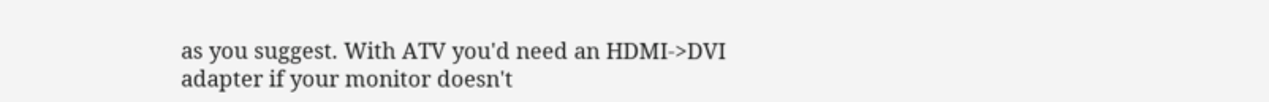as you suggest. With ATV you'd need an HDMI->DVI adapter if your monitor doesn't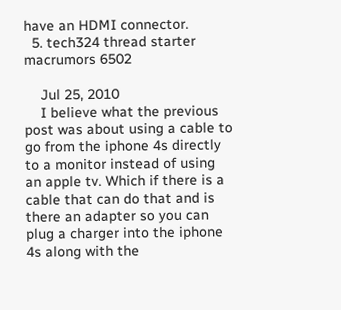have an HDMI connector.
  5. tech324 thread starter macrumors 6502

    Jul 25, 2010
    I believe what the previous post was about using a cable to go from the iphone 4s directly to a monitor instead of using an apple tv. Which if there is a cable that can do that and is there an adapter so you can plug a charger into the iphone 4s along with the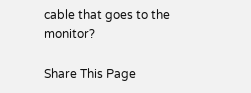cable that goes to the monitor?

Share This Page